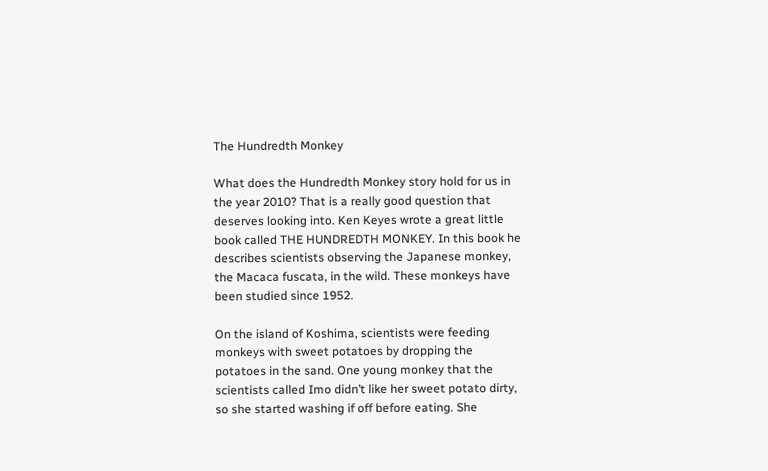The Hundredth Monkey

What does the Hundredth Monkey story hold for us in the year 2010? That is a really good question that deserves looking into. Ken Keyes wrote a great little book called THE HUNDREDTH MONKEY. In this book he describes scientists observing the Japanese monkey, the Macaca fuscata, in the wild. These monkeys have been studied since 1952.

On the island of Koshima, scientists were feeding monkeys with sweet potatoes by dropping the potatoes in the sand. One young monkey that the scientists called Imo didn’t like her sweet potato dirty, so she started washing if off before eating. She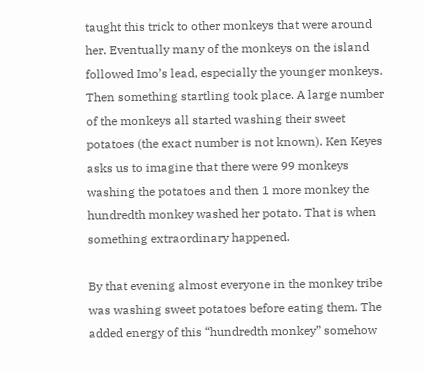taught this trick to other monkeys that were around her. Eventually many of the monkeys on the island followed Imo’s lead, especially the younger monkeys. Then something startling took place. A large number of the monkeys all started washing their sweet potatoes (the exact number is not known). Ken Keyes asks us to imagine that there were 99 monkeys washing the potatoes and then 1 more monkey the hundredth monkey washed her potato. That is when something extraordinary happened.

By that evening almost everyone in the monkey tribe was washing sweet potatoes before eating them. The added energy of this “hundredth monkey” somehow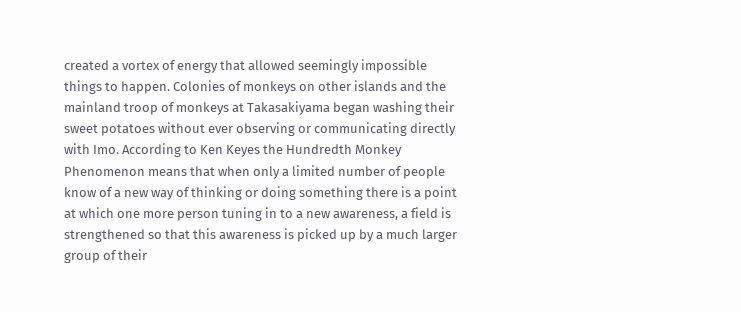created a vortex of energy that allowed seemingly impossible things to happen. Colonies of monkeys on other islands and the mainland troop of monkeys at Takasakiyama began washing their sweet potatoes without ever observing or communicating directly with Imo. According to Ken Keyes the Hundredth Monkey Phenomenon means that when only a limited number of people know of a new way of thinking or doing something there is a point at which one more person tuning in to a new awareness, a field is strengthened so that this awareness is picked up by a much larger group of their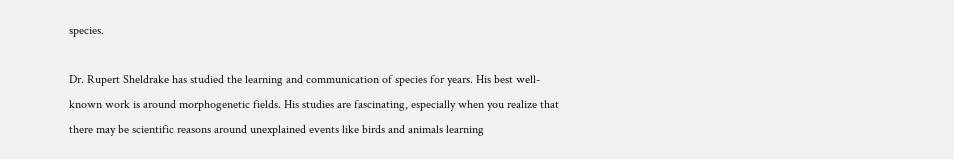species.

Dr. Rupert Sheldrake has studied the learning and communication of species for years. His best well-known work is around morphogenetic fields. His studies are fascinating, especially when you realize that there may be scientific reasons around unexplained events like birds and animals learning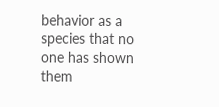behavior as a species that no one has shown them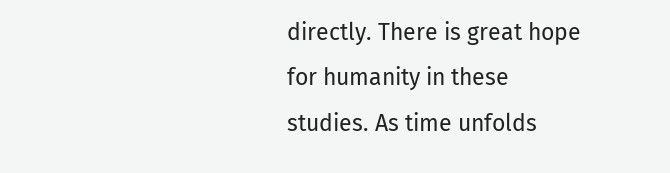directly. There is great hope for humanity in these studies. As time unfolds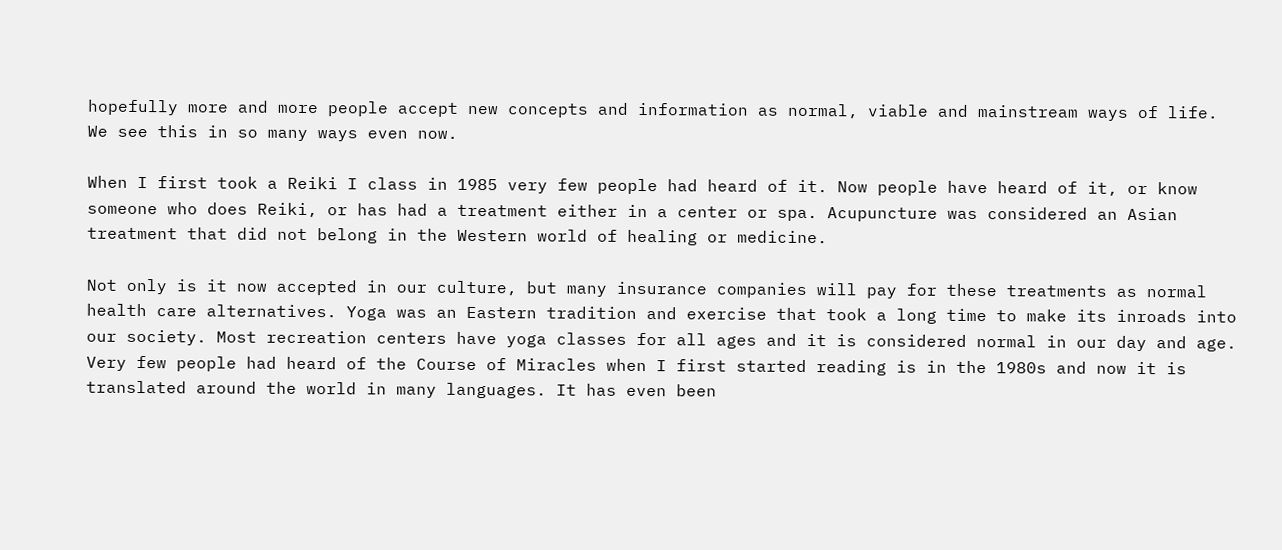hopefully more and more people accept new concepts and information as normal, viable and mainstream ways of life. We see this in so many ways even now.

When I first took a Reiki I class in 1985 very few people had heard of it. Now people have heard of it, or know someone who does Reiki, or has had a treatment either in a center or spa. Acupuncture was considered an Asian treatment that did not belong in the Western world of healing or medicine.

Not only is it now accepted in our culture, but many insurance companies will pay for these treatments as normal health care alternatives. Yoga was an Eastern tradition and exercise that took a long time to make its inroads into our society. Most recreation centers have yoga classes for all ages and it is considered normal in our day and age. Very few people had heard of the Course of Miracles when I first started reading is in the 1980s and now it is translated around the world in many languages. It has even been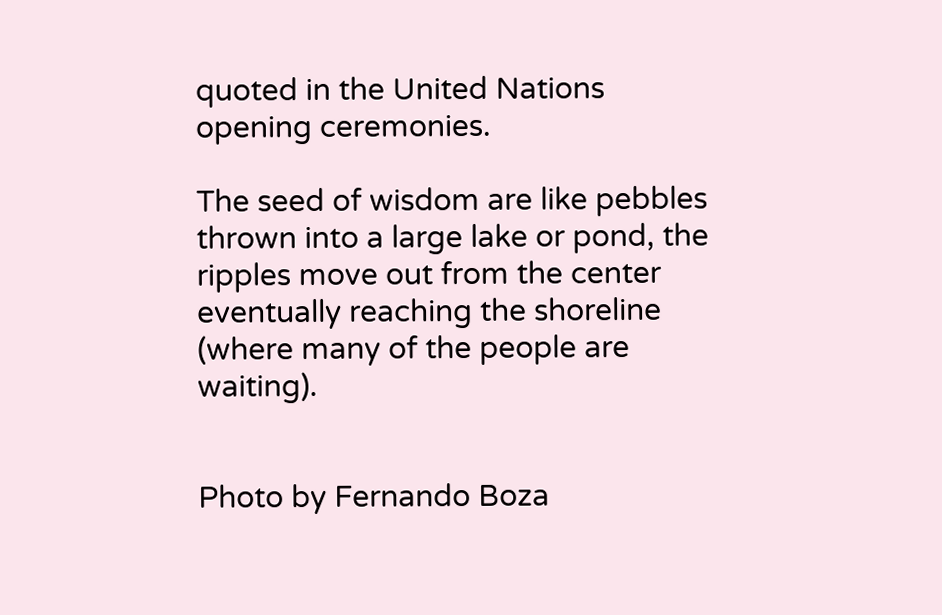quoted in the United Nations opening ceremonies.

The seed of wisdom are like pebbles thrown into a large lake or pond, the ripples move out from the center eventually reaching the shoreline (where many of the people are waiting).


Photo by Fernando Boza